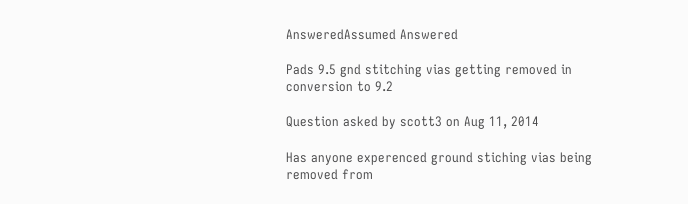AnsweredAssumed Answered

Pads 9.5 gnd stitching vias getting removed in conversion to 9.2

Question asked by scott3 on Aug 11, 2014

Has anyone experenced ground stiching vias being removed from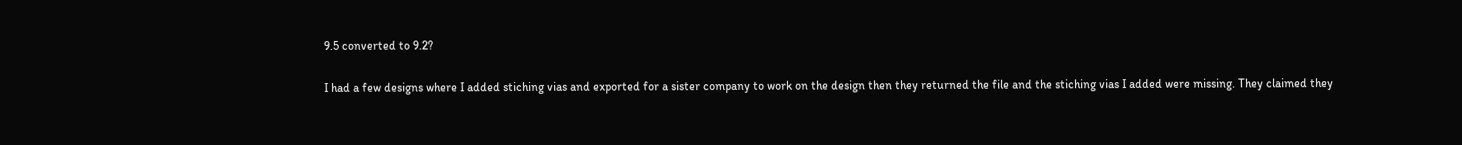9.5 converted to 9.2?

I had a few designs where I added stiching vias and exported for a sister company to work on the design then they returned the file and the stiching vias I added were missing. They claimed they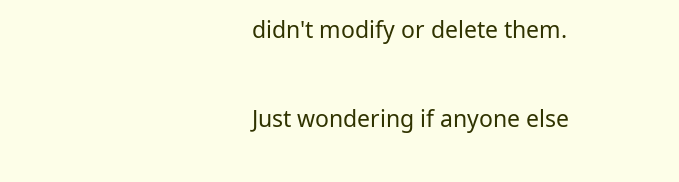didn't modify or delete them.

Just wondering if anyone else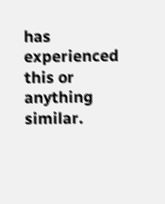has experienced this or anything similar.